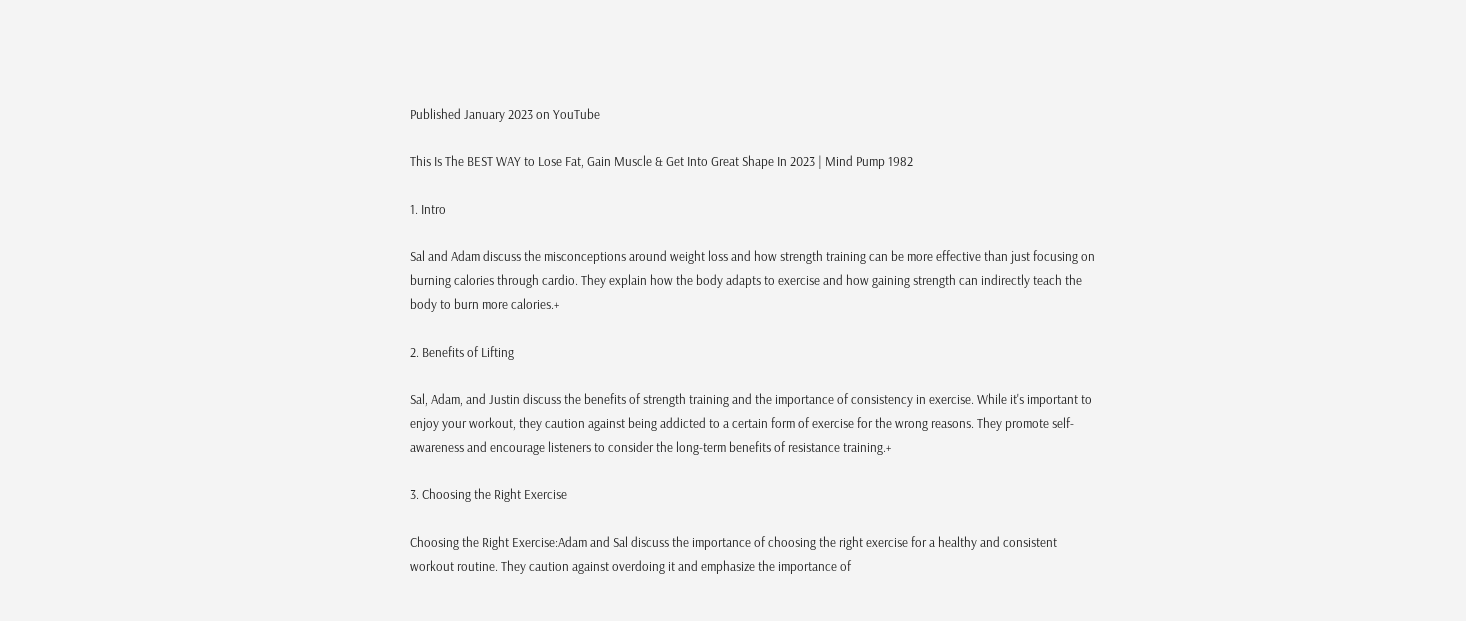Published January 2023 on YouTube

This Is The BEST WAY to Lose Fat, Gain Muscle & Get Into Great Shape In 2023 | Mind Pump 1982

1. Intro

Sal and Adam discuss the misconceptions around weight loss and how strength training can be more effective than just focusing on burning calories through cardio. They explain how the body adapts to exercise and how gaining strength can indirectly teach the body to burn more calories.+

2. Benefits of Lifting

Sal, Adam, and Justin discuss the benefits of strength training and the importance of consistency in exercise. While it's important to enjoy your workout, they caution against being addicted to a certain form of exercise for the wrong reasons. They promote self-awareness and encourage listeners to consider the long-term benefits of resistance training.+

3. Choosing the Right Exercise

Choosing the Right Exercise:Adam and Sal discuss the importance of choosing the right exercise for a healthy and consistent workout routine. They caution against overdoing it and emphasize the importance of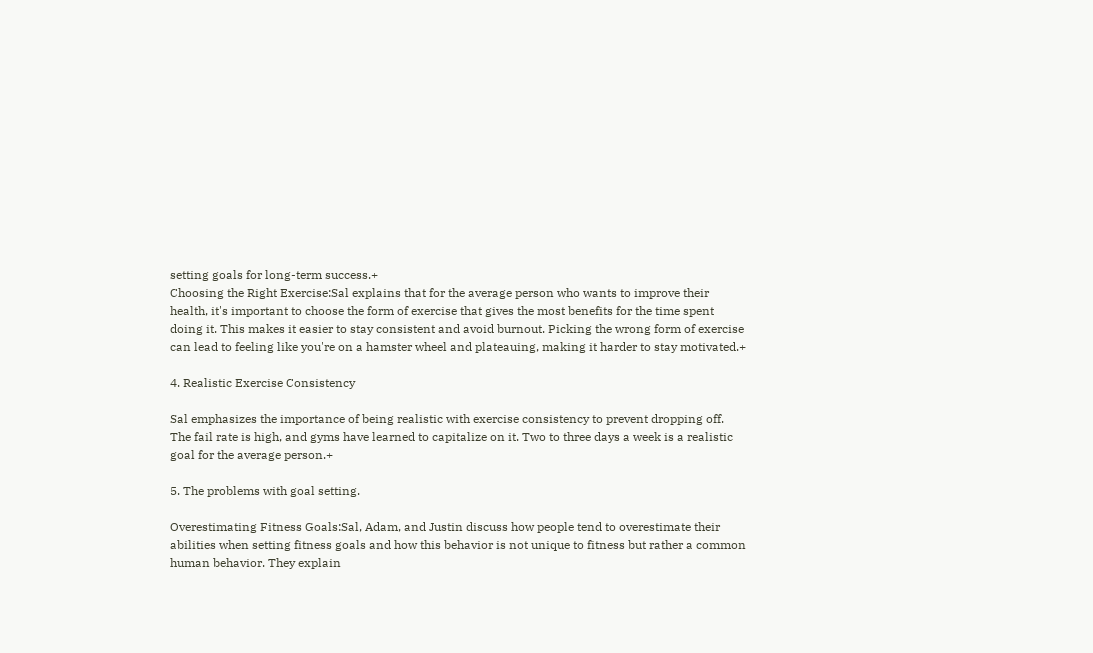setting goals for long-term success.+
Choosing the Right Exercise:Sal explains that for the average person who wants to improve their health, it's important to choose the form of exercise that gives the most benefits for the time spent doing it. This makes it easier to stay consistent and avoid burnout. Picking the wrong form of exercise can lead to feeling like you're on a hamster wheel and plateauing, making it harder to stay motivated.+

4. Realistic Exercise Consistency

Sal emphasizes the importance of being realistic with exercise consistency to prevent dropping off. The fail rate is high, and gyms have learned to capitalize on it. Two to three days a week is a realistic goal for the average person.+

5. The problems with goal setting.

Overestimating Fitness Goals:Sal, Adam, and Justin discuss how people tend to overestimate their abilities when setting fitness goals and how this behavior is not unique to fitness but rather a common human behavior. They explain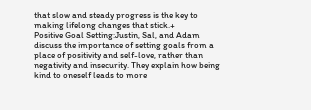that slow and steady progress is the key to making lifelong changes that stick.+
Positive Goal Setting:Justin, Sal, and Adam discuss the importance of setting goals from a place of positivity and self-love, rather than negativity and insecurity. They explain how being kind to oneself leads to more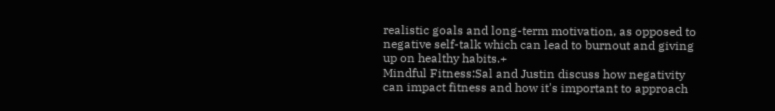realistic goals and long-term motivation, as opposed to negative self-talk which can lead to burnout and giving up on healthy habits.+
Mindful Fitness:Sal and Justin discuss how negativity can impact fitness and how it's important to approach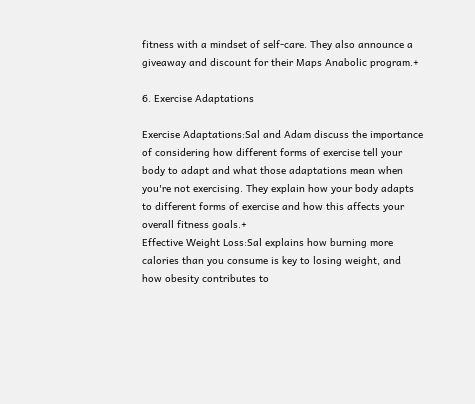fitness with a mindset of self-care. They also announce a giveaway and discount for their Maps Anabolic program.+

6. Exercise Adaptations

Exercise Adaptations:Sal and Adam discuss the importance of considering how different forms of exercise tell your body to adapt and what those adaptations mean when you're not exercising. They explain how your body adapts to different forms of exercise and how this affects your overall fitness goals.+
Effective Weight Loss:Sal explains how burning more calories than you consume is key to losing weight, and how obesity contributes to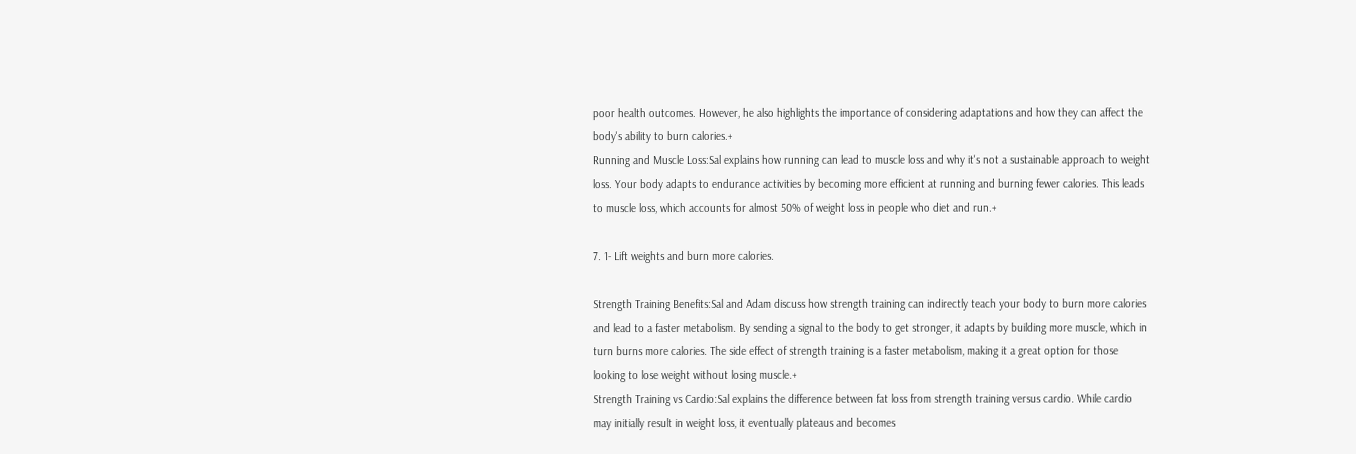poor health outcomes. However, he also highlights the importance of considering adaptations and how they can affect the body's ability to burn calories.+
Running and Muscle Loss:Sal explains how running can lead to muscle loss and why it's not a sustainable approach to weight loss. Your body adapts to endurance activities by becoming more efficient at running and burning fewer calories. This leads to muscle loss, which accounts for almost 50% of weight loss in people who diet and run.+

7. 1- Lift weights and burn more calories.

Strength Training Benefits:Sal and Adam discuss how strength training can indirectly teach your body to burn more calories and lead to a faster metabolism. By sending a signal to the body to get stronger, it adapts by building more muscle, which in turn burns more calories. The side effect of strength training is a faster metabolism, making it a great option for those looking to lose weight without losing muscle.+
Strength Training vs Cardio:Sal explains the difference between fat loss from strength training versus cardio. While cardio may initially result in weight loss, it eventually plateaus and becomes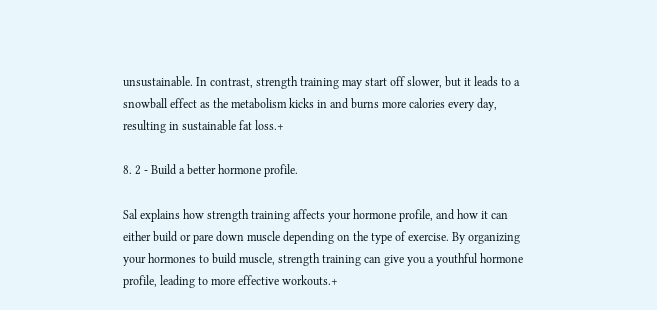unsustainable. In contrast, strength training may start off slower, but it leads to a snowball effect as the metabolism kicks in and burns more calories every day, resulting in sustainable fat loss.+

8. 2 - Build a better hormone profile.

Sal explains how strength training affects your hormone profile, and how it can either build or pare down muscle depending on the type of exercise. By organizing your hormones to build muscle, strength training can give you a youthful hormone profile, leading to more effective workouts.+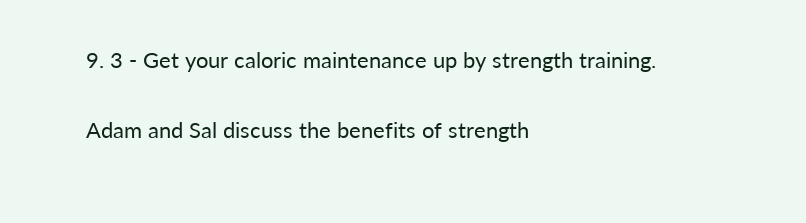9. 3 - Get your caloric maintenance up by strength training.

Adam and Sal discuss the benefits of strength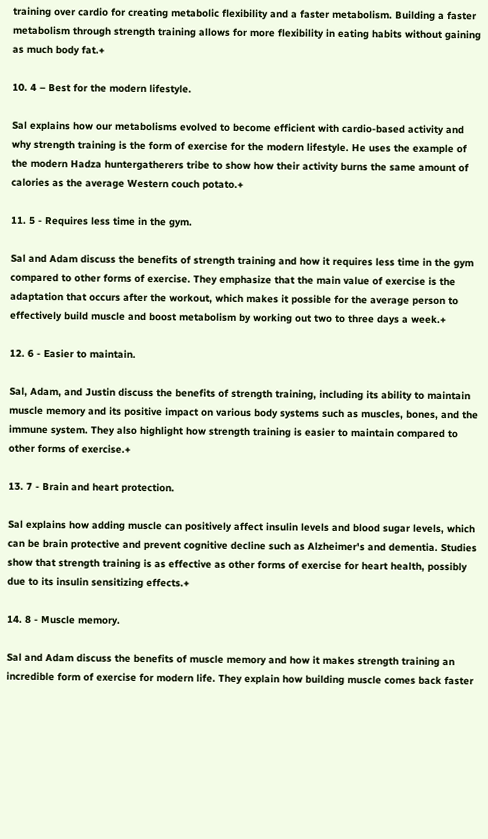training over cardio for creating metabolic flexibility and a faster metabolism. Building a faster metabolism through strength training allows for more flexibility in eating habits without gaining as much body fat.+

10. 4 – Best for the modern lifestyle.

Sal explains how our metabolisms evolved to become efficient with cardio-based activity and why strength training is the form of exercise for the modern lifestyle. He uses the example of the modern Hadza huntergatherers tribe to show how their activity burns the same amount of calories as the average Western couch potato.+

11. 5 - Requires less time in the gym.

Sal and Adam discuss the benefits of strength training and how it requires less time in the gym compared to other forms of exercise. They emphasize that the main value of exercise is the adaptation that occurs after the workout, which makes it possible for the average person to effectively build muscle and boost metabolism by working out two to three days a week.+

12. 6 - Easier to maintain.

Sal, Adam, and Justin discuss the benefits of strength training, including its ability to maintain muscle memory and its positive impact on various body systems such as muscles, bones, and the immune system. They also highlight how strength training is easier to maintain compared to other forms of exercise.+

13. 7 - Brain and heart protection.

Sal explains how adding muscle can positively affect insulin levels and blood sugar levels, which can be brain protective and prevent cognitive decline such as Alzheimer's and dementia. Studies show that strength training is as effective as other forms of exercise for heart health, possibly due to its insulin sensitizing effects.+

14. 8 - Muscle memory.

Sal and Adam discuss the benefits of muscle memory and how it makes strength training an incredible form of exercise for modern life. They explain how building muscle comes back faster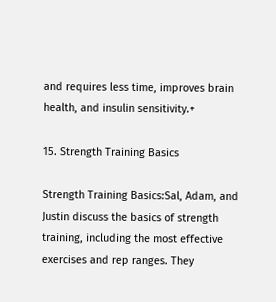and requires less time, improves brain health, and insulin sensitivity.+

15. Strength Training Basics

Strength Training Basics:Sal, Adam, and Justin discuss the basics of strength training, including the most effective exercises and rep ranges. They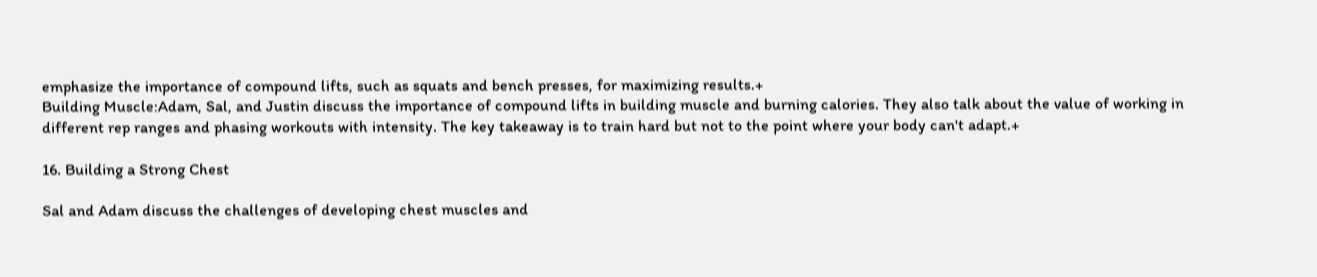emphasize the importance of compound lifts, such as squats and bench presses, for maximizing results.+
Building Muscle:Adam, Sal, and Justin discuss the importance of compound lifts in building muscle and burning calories. They also talk about the value of working in different rep ranges and phasing workouts with intensity. The key takeaway is to train hard but not to the point where your body can't adapt.+

16. Building a Strong Chest

Sal and Adam discuss the challenges of developing chest muscles and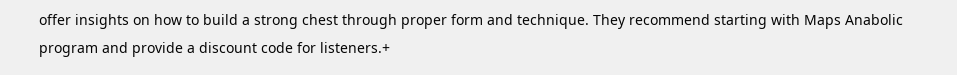offer insights on how to build a strong chest through proper form and technique. They recommend starting with Maps Anabolic program and provide a discount code for listeners.+